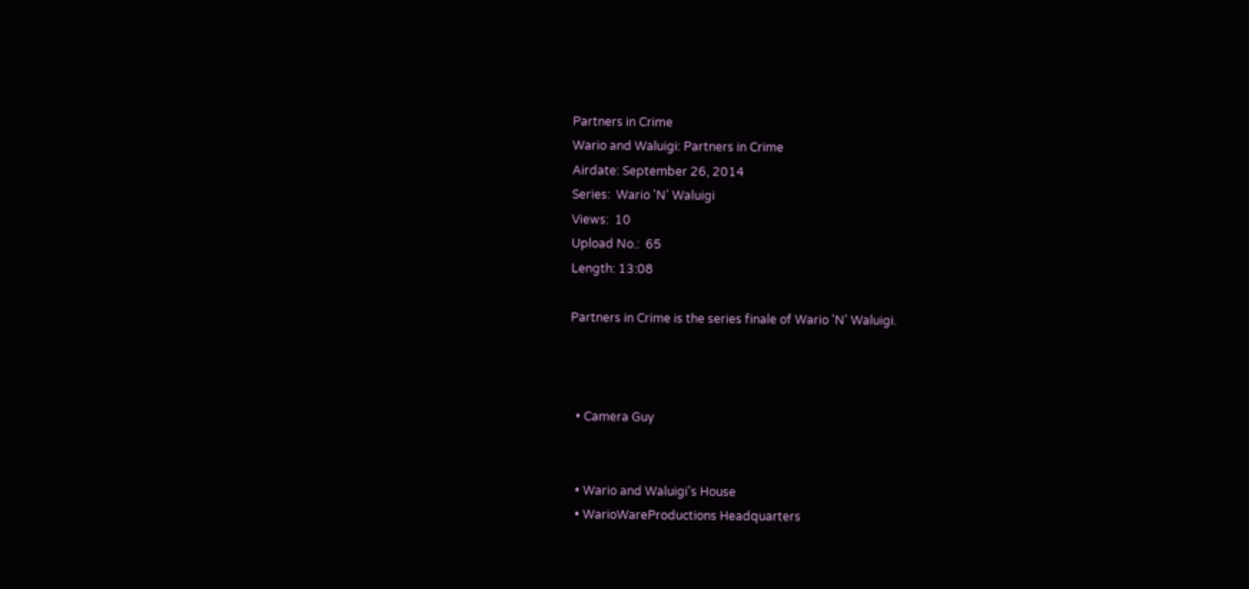Partners in Crime
Wario and Waluigi: Partners in Crime
Airdate: September 26, 2014
Series:  Wario 'N' Waluigi
Views:  10
Upload No.:  65
Length: 13:08

Partners in Crime is the series finale of Wario 'N' Waluigi.



  • Camera Guy


  • Wario and Waluigi's House
  • WarioWareProductions Headquarters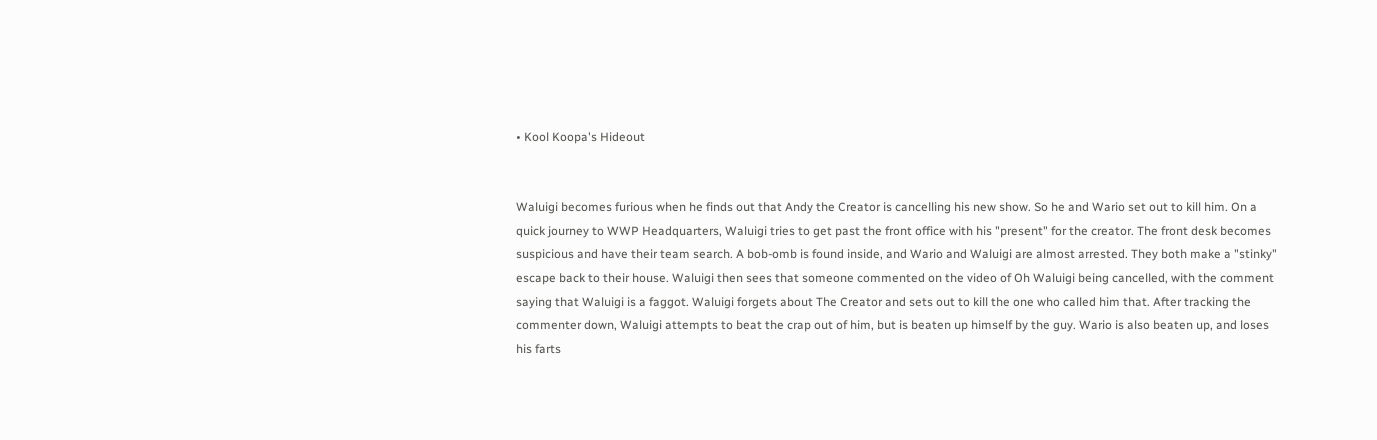• Kool Koopa's Hideout


Waluigi becomes furious when he finds out that Andy the Creator is cancelling his new show. So he and Wario set out to kill him. On a quick journey to WWP Headquarters, Waluigi tries to get past the front office with his "present" for the creator. The front desk becomes suspicious and have their team search. A bob-omb is found inside, and Wario and Waluigi are almost arrested. They both make a "stinky" escape back to their house. Waluigi then sees that someone commented on the video of Oh Waluigi being cancelled, with the comment saying that Waluigi is a faggot. Waluigi forgets about The Creator and sets out to kill the one who called him that. After tracking the commenter down, Waluigi attempts to beat the crap out of him, but is beaten up himself by the guy. Wario is also beaten up, and loses his farts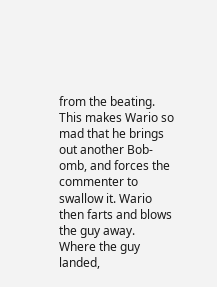from the beating. This makes Wario so mad that he brings out another Bob-omb, and forces the commenter to swallow it. Wario then farts and blows the guy away. Where the guy landed,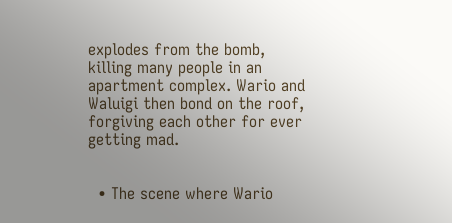explodes from the bomb, killing many people in an apartment complex. Wario and Waluigi then bond on the roof, forgiving each other for ever getting mad.


  • The scene where Wario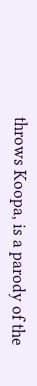throws Koopa, is a parody of the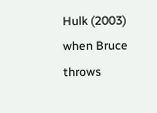Hulk (2003) when Bruce throws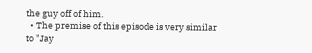the guy off of him.
  • The premise of this episode is very similar to "Jay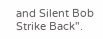and Silent Bob Strike Back".